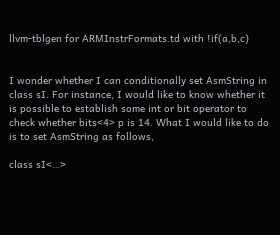llvm-tblgen for ARMInstrFormats.td with !if(a,b,c)


I wonder whether I can conditionally set AsmString in class sI. For instance, I would like to know whether it is possible to establish some int or bit operator to check whether bits<4> p is 14. What I would like to do is to set AsmString as follows,

class sI<…>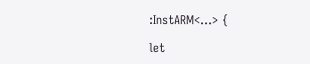:InstARM<…> {

let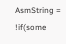AsmString = !if(some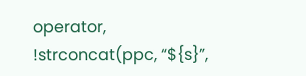operator, !strconcat(ppc, “${s}”,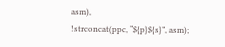asm),
!strconcat(ppc, “${p}${s}”, asm);